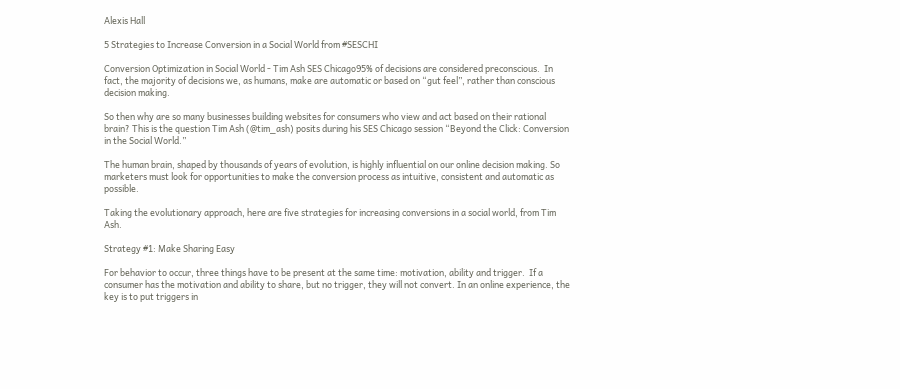Alexis Hall

5 Strategies to Increase Conversion in a Social World from #SESCHI

Conversion Optimization in Social World - Tim Ash SES Chicago95% of decisions are considered preconscious.  In fact, the majority of decisions we, as humans, make are automatic or based on “gut feel”, rather than conscious decision making.

So then why are so many businesses building websites for consumers who view and act based on their rational brain? This is the question Tim Ash (@tim_ash) posits during his SES Chicago session “Beyond the Click: Conversion in the Social World.”

The human brain, shaped by thousands of years of evolution, is highly influential on our online decision making. So marketers must look for opportunities to make the conversion process as intuitive, consistent and automatic as possible.

Taking the evolutionary approach, here are five strategies for increasing conversions in a social world, from Tim Ash.

Strategy #1: Make Sharing Easy

For behavior to occur, three things have to be present at the same time: motivation, ability and trigger.  If a consumer has the motivation and ability to share, but no trigger, they will not convert. In an online experience, the key is to put triggers in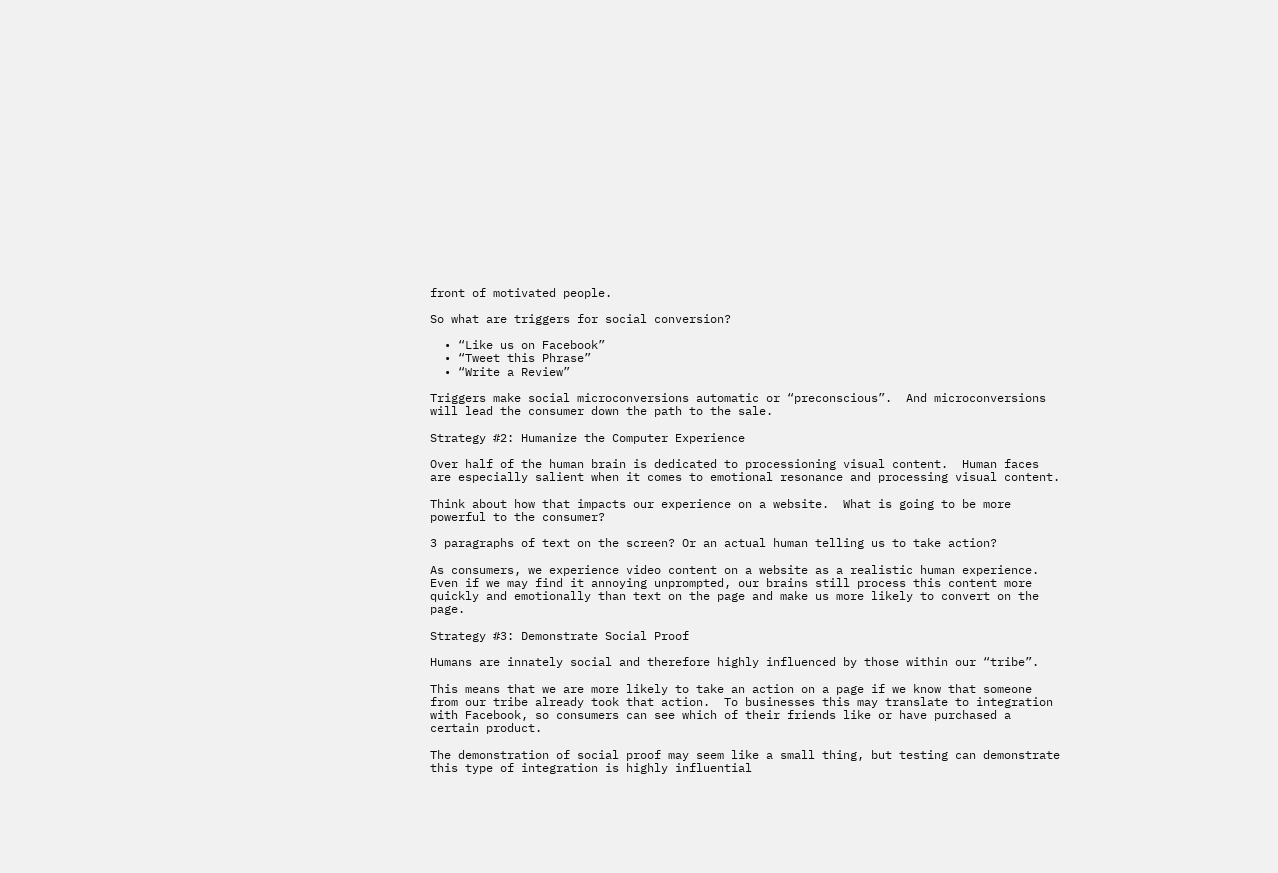front of motivated people.

So what are triggers for social conversion?

  • “Like us on Facebook”
  • “Tweet this Phrase”
  • “Write a Review”

Triggers make social microconversions automatic or “preconscious”.  And microconversions will lead the consumer down the path to the sale.

Strategy #2: Humanize the Computer Experience

Over half of the human brain is dedicated to processioning visual content.  Human faces are especially salient when it comes to emotional resonance and processing visual content.

Think about how that impacts our experience on a website.  What is going to be more powerful to the consumer?

3 paragraphs of text on the screen? Or an actual human telling us to take action?

As consumers, we experience video content on a website as a realistic human experience. Even if we may find it annoying unprompted, our brains still process this content more quickly and emotionally than text on the page and make us more likely to convert on the page.

Strategy #3: Demonstrate Social Proof

Humans are innately social and therefore highly influenced by those within our “tribe”.

This means that we are more likely to take an action on a page if we know that someone from our tribe already took that action.  To businesses this may translate to integration with Facebook, so consumers can see which of their friends like or have purchased a certain product.

The demonstration of social proof may seem like a small thing, but testing can demonstrate this type of integration is highly influential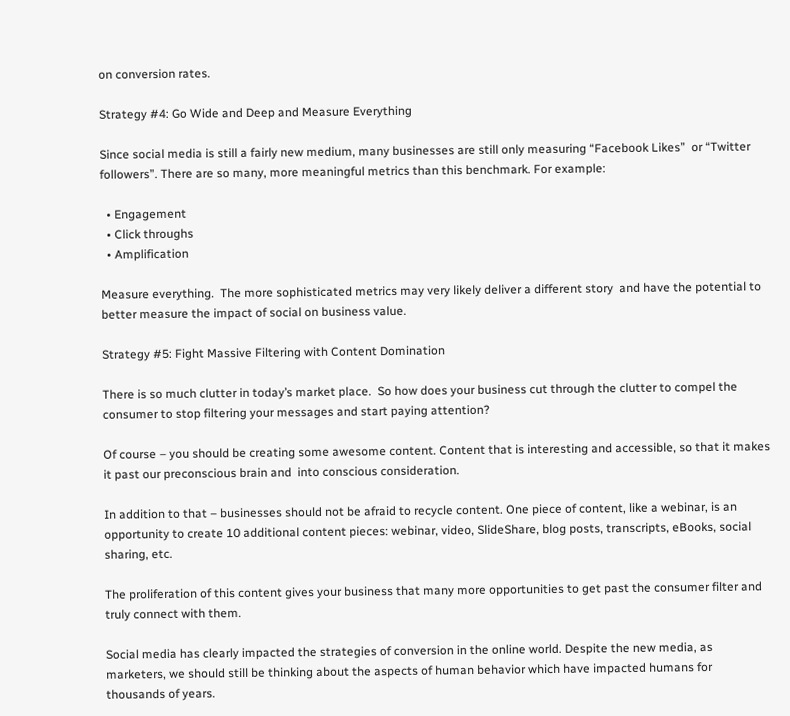on conversion rates.

Strategy #4: Go Wide and Deep and Measure Everything

Since social media is still a fairly new medium, many businesses are still only measuring “Facebook Likes”  or “Twitter followers”. There are so many, more meaningful metrics than this benchmark. For example:

  • Engagement
  • Click throughs
  • Amplification

Measure everything.  The more sophisticated metrics may very likely deliver a different story  and have the potential to better measure the impact of social on business value.

Strategy #5: Fight Massive Filtering with Content Domination

There is so much clutter in today’s market place.  So how does your business cut through the clutter to compel the consumer to stop filtering your messages and start paying attention?

Of course – you should be creating some awesome content. Content that is interesting and accessible, so that it makes it past our preconscious brain and  into conscious consideration.

In addition to that – businesses should not be afraid to recycle content. One piece of content, like a webinar, is an opportunity to create 10 additional content pieces: webinar, video, SlideShare, blog posts, transcripts, eBooks, social sharing, etc.

The proliferation of this content gives your business that many more opportunities to get past the consumer filter and truly connect with them.

Social media has clearly impacted the strategies of conversion in the online world. Despite the new media, as marketers, we should still be thinking about the aspects of human behavior which have impacted humans for thousands of years.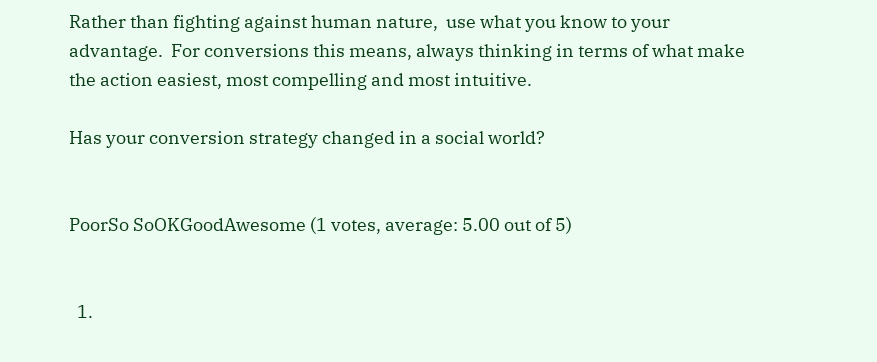Rather than fighting against human nature,  use what you know to your advantage.  For conversions this means, always thinking in terms of what make the action easiest, most compelling and most intuitive.

Has your conversion strategy changed in a social world?


PoorSo SoOKGoodAwesome (1 votes, average: 5.00 out of 5)


  1.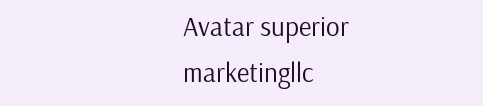Avatar superior marketingllc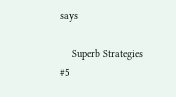says

    Superb Strategies #5